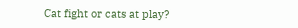Cat fight or cats at play?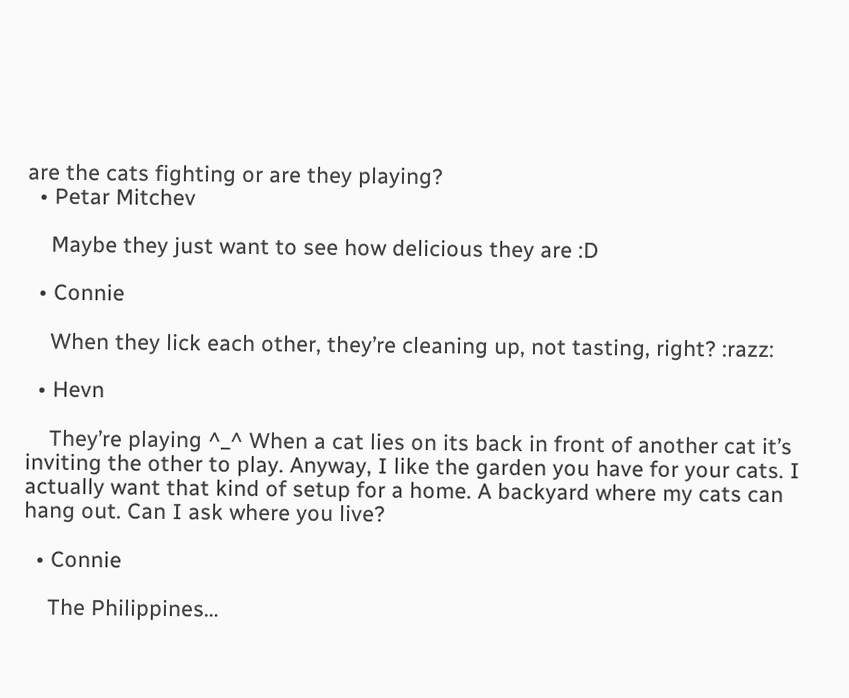are the cats fighting or are they playing?
  • Petar Mitchev

    Maybe they just want to see how delicious they are :D

  • Connie

    When they lick each other, they’re cleaning up, not tasting, right? :razz:

  • Hevn

    They’re playing ^_^ When a cat lies on its back in front of another cat it’s inviting the other to play. Anyway, I like the garden you have for your cats. I actually want that kind of setup for a home. A backyard where my cats can hang out. Can I ask where you live?

  • Connie

    The Philippines…